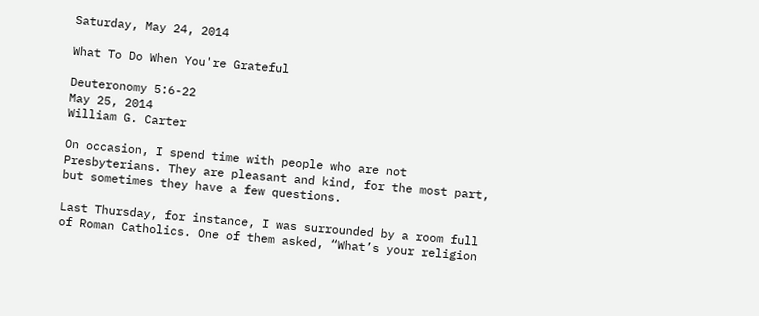Saturday, May 24, 2014

What To Do When You're Grateful

Deuteronomy 5:6-22
May 25, 2014
William G. Carter

On occasion, I spend time with people who are not Presbyterians. They are pleasant and kind, for the most part, but sometimes they have a few questions.

Last Thursday, for instance, I was surrounded by a room full of Roman Catholics. One of them asked, “What’s your religion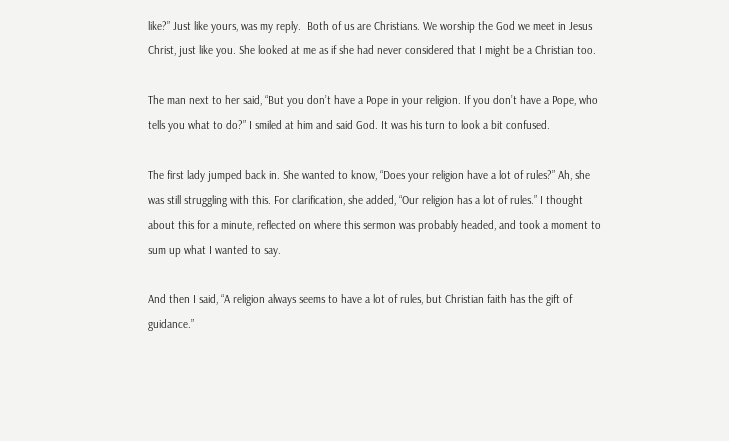like?” Just like yours, was my reply.  Both of us are Christians. We worship the God we meet in Jesus Christ, just like you. She looked at me as if she had never considered that I might be a Christian too.

The man next to her said, “But you don’t have a Pope in your religion. If you don’t have a Pope, who tells you what to do?” I smiled at him and said God. It was his turn to look a bit confused.

The first lady jumped back in. She wanted to know, “Does your religion have a lot of rules?” Ah, she was still struggling with this. For clarification, she added, “Our religion has a lot of rules.” I thought about this for a minute, reflected on where this sermon was probably headed, and took a moment to sum up what I wanted to say.

And then I said, “A religion always seems to have a lot of rules, but Christian faith has the gift of guidance.”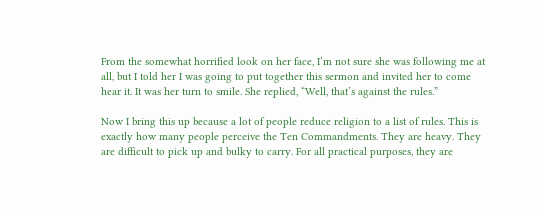From the somewhat horrified look on her face, I’m not sure she was following me at all, but I told her I was going to put together this sermon and invited her to come hear it. It was her turn to smile. She replied, “Well, that’s against the rules.”

Now I bring this up because a lot of people reduce religion to a list of rules. This is exactly how many people perceive the Ten Commandments. They are heavy. They are difficult to pick up and bulky to carry. For all practical purposes, they are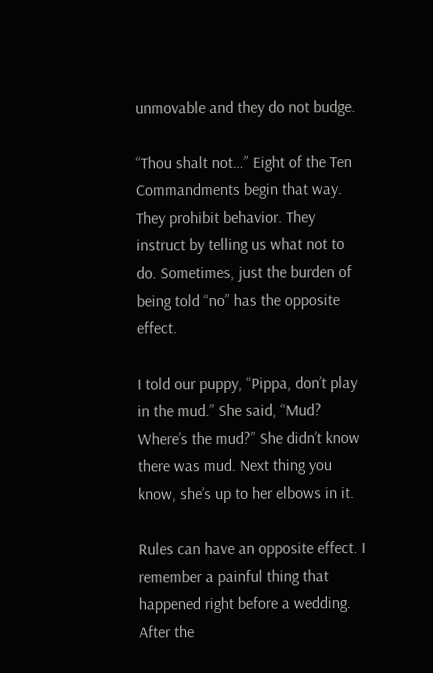unmovable and they do not budge.

“Thou shalt not…” Eight of the Ten Commandments begin that way. They prohibit behavior. They instruct by telling us what not to do. Sometimes, just the burden of being told “no” has the opposite effect.

I told our puppy, “Pippa, don’t play in the mud.” She said, “Mud? Where’s the mud?” She didn’t know there was mud. Next thing you know, she’s up to her elbows in it.

Rules can have an opposite effect. I remember a painful thing that happened right before a wedding. After the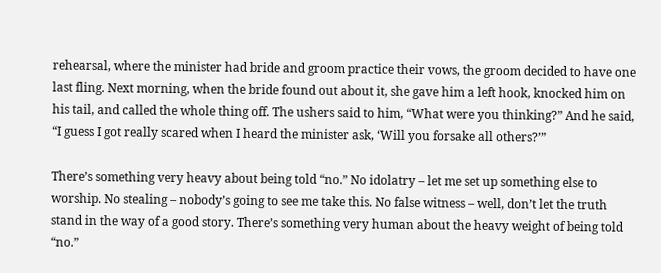rehearsal, where the minister had bride and groom practice their vows, the groom decided to have one last fling. Next morning, when the bride found out about it, she gave him a left hook, knocked him on his tail, and called the whole thing off. The ushers said to him, “What were you thinking?” And he said, “I guess I got really scared when I heard the minister ask, ‘Will you forsake all others?’”

There’s something very heavy about being told “no.” No idolatry – let me set up something else to worship. No stealing – nobody’s going to see me take this. No false witness – well, don’t let the truth stand in the way of a good story. There’s something very human about the heavy weight of being told “no.”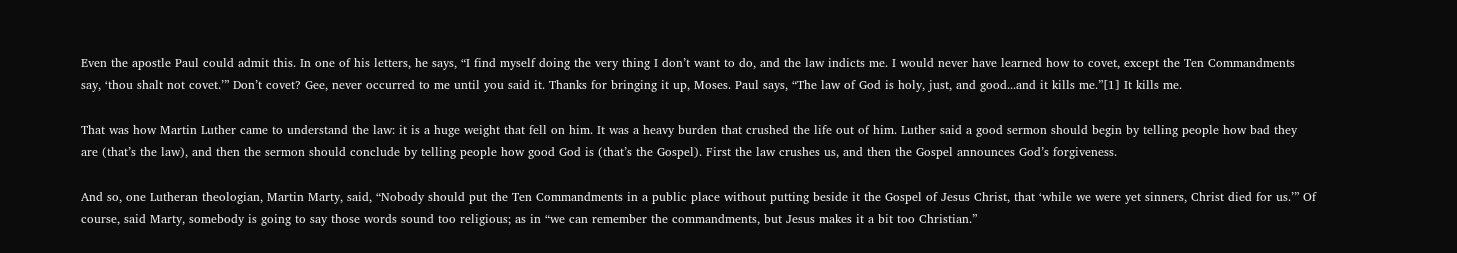Even the apostle Paul could admit this. In one of his letters, he says, “I find myself doing the very thing I don’t want to do, and the law indicts me. I would never have learned how to covet, except the Ten Commandments say, ‘thou shalt not covet.’” Don’t covet? Gee, never occurred to me until you said it. Thanks for bringing it up, Moses. Paul says, “The law of God is holy, just, and good...and it kills me.”[1] It kills me.

That was how Martin Luther came to understand the law: it is a huge weight that fell on him. It was a heavy burden that crushed the life out of him. Luther said a good sermon should begin by telling people how bad they are (that’s the law), and then the sermon should conclude by telling people how good God is (that’s the Gospel). First the law crushes us, and then the Gospel announces God’s forgiveness.

And so, one Lutheran theologian, Martin Marty, said, “Nobody should put the Ten Commandments in a public place without putting beside it the Gospel of Jesus Christ, that ‘while we were yet sinners, Christ died for us.’” Of course, said Marty, somebody is going to say those words sound too religious; as in “we can remember the commandments, but Jesus makes it a bit too Christian.”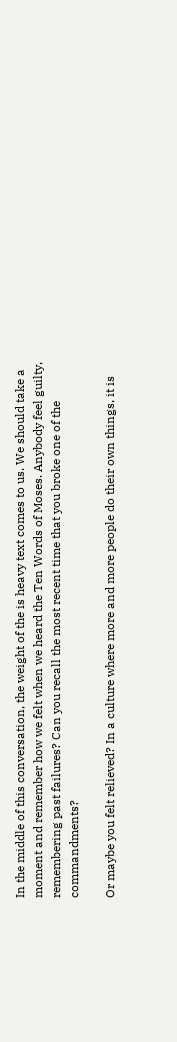In the middle of this conversation, the weight of the is heavy text comes to us. We should take a moment and remember how we felt when we heard the Ten Words of Moses. Anybody feel guilty, remembering past failures? Can you recall the most recent time that you broke one of the commandments?

Or maybe you felt relieved? In a culture where more and more people do their own things, it is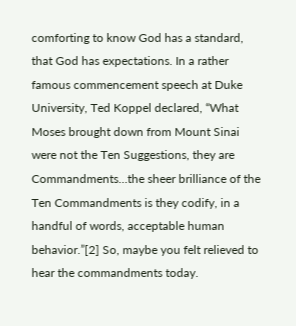comforting to know God has a standard, that God has expectations. In a rather famous commencement speech at Duke University, Ted Koppel declared, “What Moses brought down from Mount Sinai were not the Ten Suggestions, they are Commandments…the sheer brilliance of the Ten Commandments is they codify, in a handful of words, acceptable human behavior.”[2] So, maybe you felt relieved to hear the commandments today.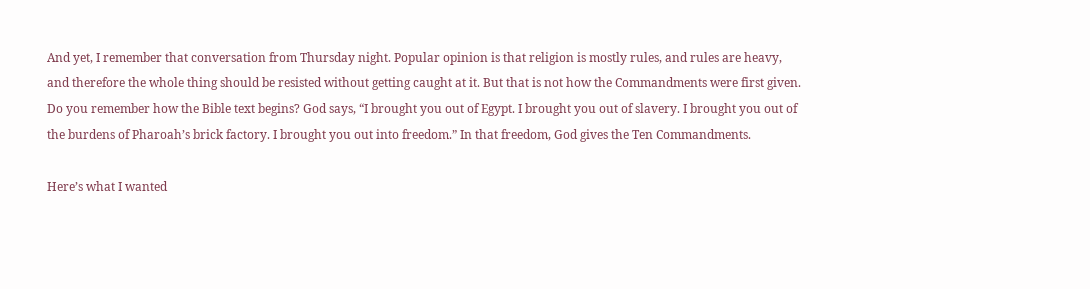And yet, I remember that conversation from Thursday night. Popular opinion is that religion is mostly rules, and rules are heavy, and therefore the whole thing should be resisted without getting caught at it. But that is not how the Commandments were first given. Do you remember how the Bible text begins? God says, “I brought you out of Egypt. I brought you out of slavery. I brought you out of the burdens of Pharoah’s brick factory. I brought you out into freedom.” In that freedom, God gives the Ten Commandments.

Here’s what I wanted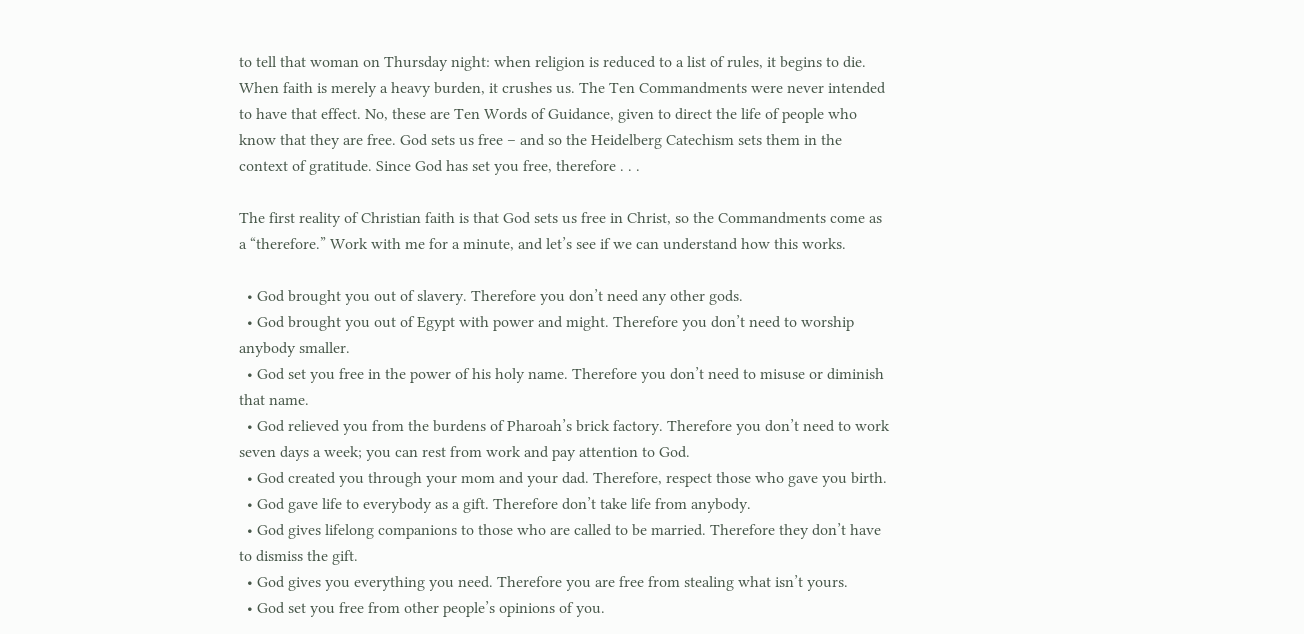to tell that woman on Thursday night: when religion is reduced to a list of rules, it begins to die. When faith is merely a heavy burden, it crushes us. The Ten Commandments were never intended to have that effect. No, these are Ten Words of Guidance, given to direct the life of people who know that they are free. God sets us free – and so the Heidelberg Catechism sets them in the context of gratitude. Since God has set you free, therefore . . .

The first reality of Christian faith is that God sets us free in Christ, so the Commandments come as a “therefore.” Work with me for a minute, and let’s see if we can understand how this works.

  • God brought you out of slavery. Therefore you don’t need any other gods.
  • God brought you out of Egypt with power and might. Therefore you don’t need to worship anybody smaller.
  • God set you free in the power of his holy name. Therefore you don’t need to misuse or diminish that name.
  • God relieved you from the burdens of Pharoah’s brick factory. Therefore you don’t need to work seven days a week; you can rest from work and pay attention to God.
  • God created you through your mom and your dad. Therefore, respect those who gave you birth.
  • God gave life to everybody as a gift. Therefore don’t take life from anybody.
  • God gives lifelong companions to those who are called to be married. Therefore they don’t have to dismiss the gift.
  • God gives you everything you need. Therefore you are free from stealing what isn’t yours.
  • God set you free from other people’s opinions of you.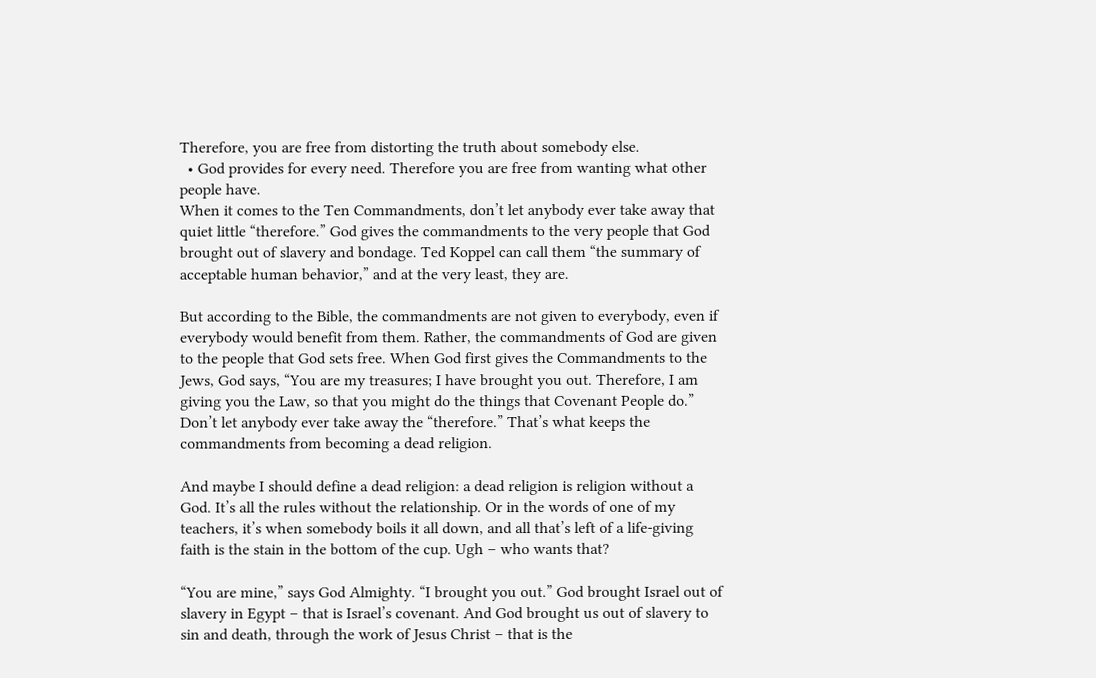Therefore, you are free from distorting the truth about somebody else.
  • God provides for every need. Therefore you are free from wanting what other people have.
When it comes to the Ten Commandments, don’t let anybody ever take away that quiet little “therefore.” God gives the commandments to the very people that God brought out of slavery and bondage. Ted Koppel can call them “the summary of acceptable human behavior,” and at the very least, they are.

But according to the Bible, the commandments are not given to everybody, even if everybody would benefit from them. Rather, the commandments of God are given to the people that God sets free. When God first gives the Commandments to the Jews, God says, “You are my treasures; I have brought you out. Therefore, I am giving you the Law, so that you might do the things that Covenant People do.” Don’t let anybody ever take away the “therefore.” That’s what keeps the commandments from becoming a dead religion.

And maybe I should define a dead religion: a dead religion is religion without a God. It’s all the rules without the relationship. Or in the words of one of my teachers, it’s when somebody boils it all down, and all that’s left of a life-giving faith is the stain in the bottom of the cup. Ugh – who wants that?

“You are mine,” says God Almighty. “I brought you out.” God brought Israel out of slavery in Egypt – that is Israel’s covenant. And God brought us out of slavery to sin and death, through the work of Jesus Christ – that is the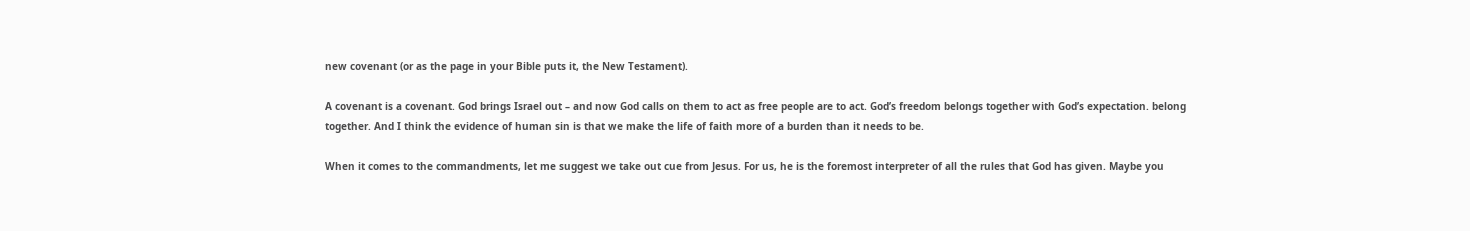new covenant (or as the page in your Bible puts it, the New Testament).

A covenant is a covenant. God brings Israel out – and now God calls on them to act as free people are to act. God’s freedom belongs together with God’s expectation. belong together. And I think the evidence of human sin is that we make the life of faith more of a burden than it needs to be.

When it comes to the commandments, let me suggest we take out cue from Jesus. For us, he is the foremost interpreter of all the rules that God has given. Maybe you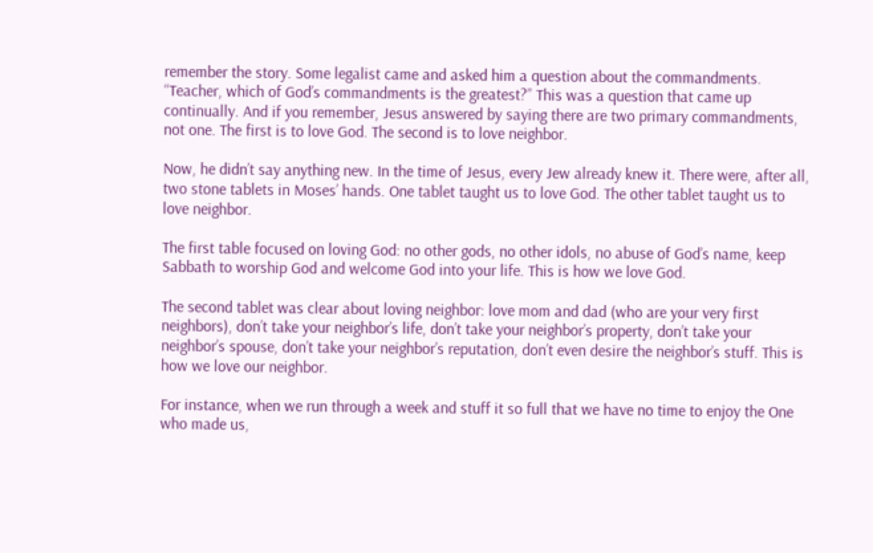remember the story. Some legalist came and asked him a question about the commandments. “Teacher, which of God’s commandments is the greatest?” This was a question that came up continually. And if you remember, Jesus answered by saying there are two primary commandments, not one. The first is to love God. The second is to love neighbor.

Now, he didn’t say anything new. In the time of Jesus, every Jew already knew it. There were, after all, two stone tablets in Moses’ hands. One tablet taught us to love God. The other tablet taught us to love neighbor.

The first table focused on loving God: no other gods, no other idols, no abuse of God’s name, keep Sabbath to worship God and welcome God into your life. This is how we love God.

The second tablet was clear about loving neighbor: love mom and dad (who are your very first neighbors), don’t take your neighbor’s life, don’t take your neighbor’s property, don’t take your neighbor’s spouse, don’t take your neighbor’s reputation, don’t even desire the neighbor’s stuff. This is how we love our neighbor.

For instance, when we run through a week and stuff it so full that we have no time to enjoy the One who made us,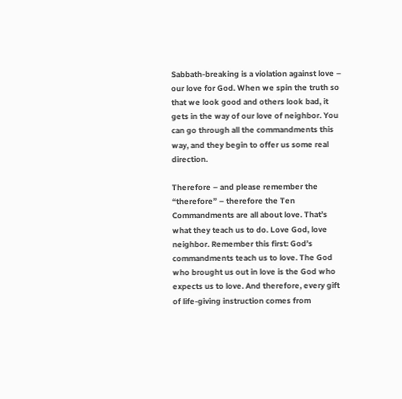Sabbath-breaking is a violation against love – our love for God. When we spin the truth so that we look good and others look bad, it gets in the way of our love of neighbor. You can go through all the commandments this way, and they begin to offer us some real direction.

Therefore – and please remember the “therefore” – therefore the Ten Commandments are all about love. That’s what they teach us to do. Love God, love neighbor. Remember this first: God’s commandments teach us to love. The God who brought us out in love is the God who expects us to love. And therefore, every gift of life-giving instruction comes from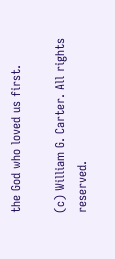the God who loved us first.

(c) William G. Carter. All rights reserved.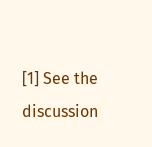[1] See the discussion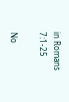in Romans 7:1-25

No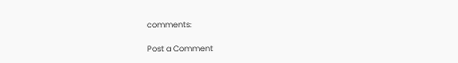comments:

Post a Comment